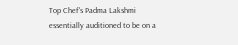Top Chef's Padma Lakshmi essentially auditioned to be on a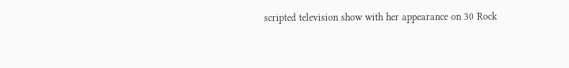scripted television show with her appearance on 30 Rock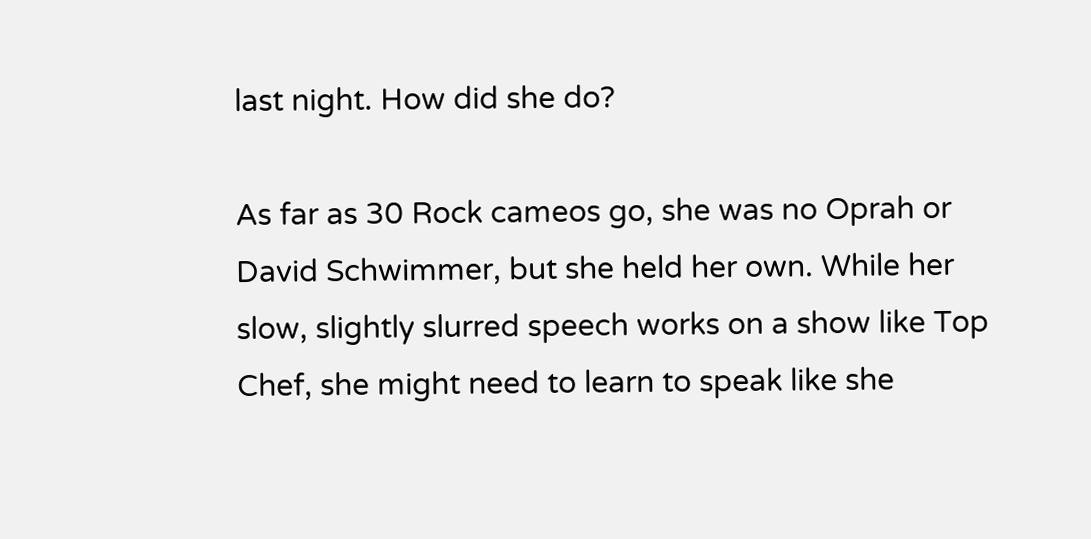last night. How did she do?

As far as 30 Rock cameos go, she was no Oprah or David Schwimmer, but she held her own. While her slow, slightly slurred speech works on a show like Top Chef, she might need to learn to speak like she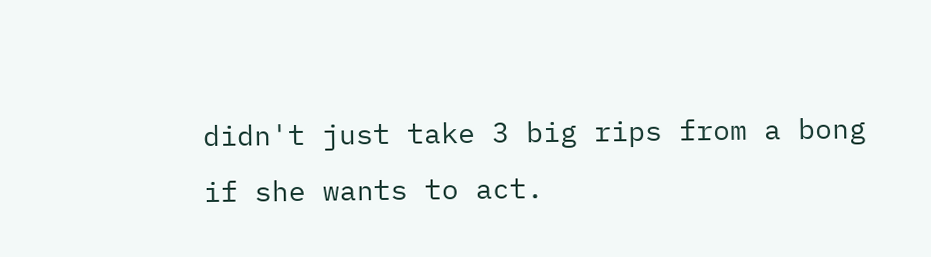didn't just take 3 big rips from a bong if she wants to act.